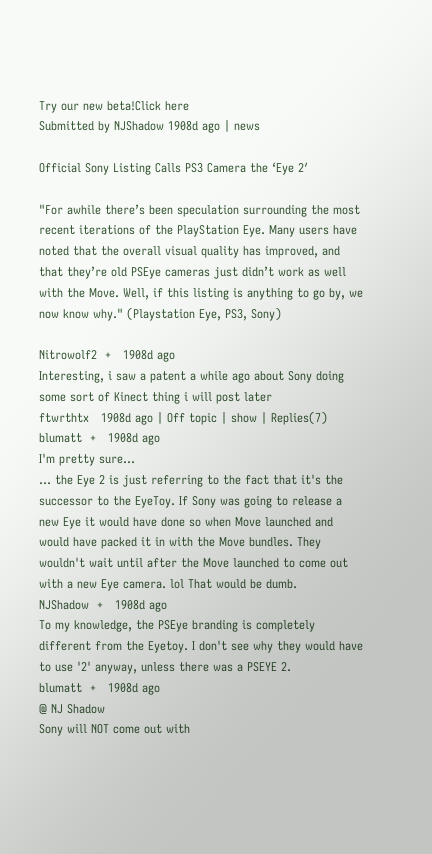Try our new beta!Click here
Submitted by NJShadow 1908d ago | news

Official Sony Listing Calls PS3 Camera the ‘Eye 2′

"For awhile there’s been speculation surrounding the most recent iterations of the PlayStation Eye. Many users have noted that the overall visual quality has improved, and that they’re old PSEye cameras just didn’t work as well with the Move. Well, if this listing is anything to go by, we now know why." (Playstation Eye, PS3, Sony)

Nitrowolf2  +   1908d ago
Interesting, i saw a patent a while ago about Sony doing some sort of Kinect thing i will post later
ftwrthtx   1908d ago | Off topic | show | Replies(7)
blumatt  +   1908d ago
I'm pretty sure...
... the Eye 2 is just referring to the fact that it's the successor to the EyeToy. If Sony was going to release a new Eye it would have done so when Move launched and would have packed it in with the Move bundles. They wouldn't wait until after the Move launched to come out with a new Eye camera. lol That would be dumb.
NJShadow  +   1908d ago
To my knowledge, the PSEye branding is completely different from the Eyetoy. I don't see why they would have to use '2' anyway, unless there was a PSEYE 2.
blumatt  +   1908d ago
@ NJ Shadow
Sony will NOT come out with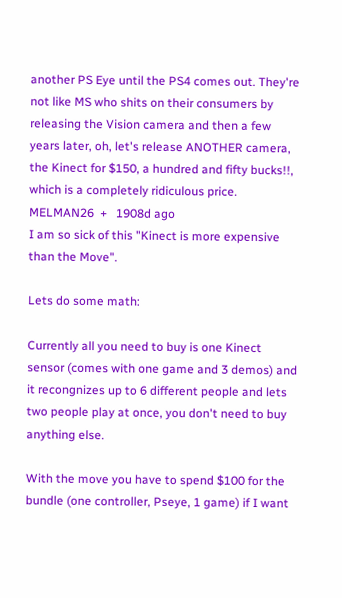another PS Eye until the PS4 comes out. They're not like MS who shits on their consumers by releasing the Vision camera and then a few years later, oh, let's release ANOTHER camera, the Kinect for $150, a hundred and fifty bucks!!, which is a completely ridiculous price.
MELMAN26  +   1908d ago
I am so sick of this "Kinect is more expensive than the Move".

Lets do some math:

Currently all you need to buy is one Kinect sensor (comes with one game and 3 demos) and it recongnizes up to 6 different people and lets two people play at once, you don't need to buy anything else.

With the move you have to spend $100 for the bundle (one controller, Pseye, 1 game) if I want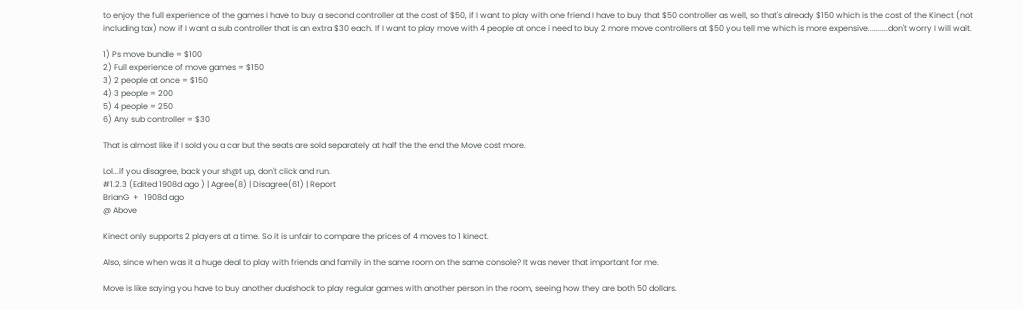to enjoy the full experience of the games I have to buy a second controller at the cost of $50, if I want to play with one friend I have to buy that $50 controller as well, so that's already $150 which is the cost of the Kinect (not including tax) now if I want a sub controller that is an extra $30 each. If I want to play move with 4 people at once i need to buy 2 more move controllers at $50 you tell me which is more expensive..........don't worry I will wait.

1) Ps move bundle = $100
2) Full experience of move games = $150
3) 2 people at once = $150
4) 3 people = 200
5) 4 people = 250
6) Any sub controller = $30

That is almost like if I sold you a car but the seats are sold separately at half the the end the Move cost more.

Lol...if you disagree, back your sh@t up, don't click and run.
#1.2.3 (Edited 1908d ago ) | Agree(8) | Disagree(61) | Report
BrianG  +   1908d ago
@ Above

Kinect only supports 2 players at a time. So it is unfair to compare the prices of 4 moves to 1 kinect.

Also, since when was it a huge deal to play with friends and family in the same room on the same console? It was never that important for me.

Move is like saying you have to buy another dualshock to play regular games with another person in the room, seeing how they are both 50 dollars.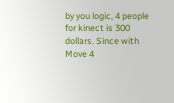by you logic, 4 people for kinect is 300 dollars. Since with Move 4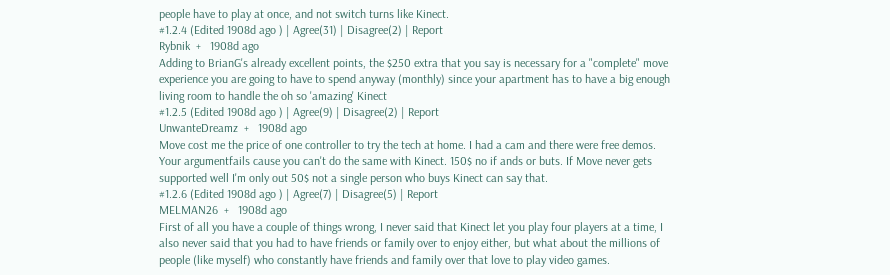people have to play at once, and not switch turns like Kinect.
#1.2.4 (Edited 1908d ago ) | Agree(31) | Disagree(2) | Report
Rybnik  +   1908d ago
Adding to BrianG's already excellent points, the $250 extra that you say is necessary for a "complete" move experience you are going to have to spend anyway (monthly) since your apartment has to have a big enough living room to handle the oh so 'amazing' Kinect
#1.2.5 (Edited 1908d ago ) | Agree(9) | Disagree(2) | Report
UnwanteDreamz  +   1908d ago
Move cost me the price of one controller to try the tech at home. I had a cam and there were free demos. Your argumentfails cause you can't do the same with Kinect. 150$ no if ands or buts. If Move never gets supported well I'm only out 50$ not a single person who buys Kinect can say that.
#1.2.6 (Edited 1908d ago ) | Agree(7) | Disagree(5) | Report
MELMAN26  +   1908d ago
First of all you have a couple of things wrong, I never said that Kinect let you play four players at a time, I also never said that you had to have friends or family over to enjoy either, but what about the millions of people (like myself) who constantly have friends and family over that love to play video games.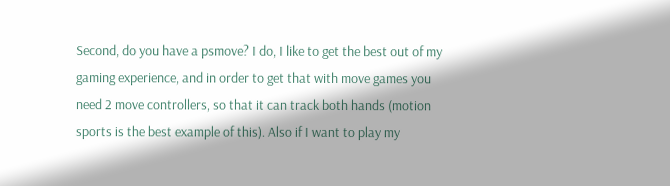Second, do you have a psmove? I do, I like to get the best out of my gaming experience, and in order to get that with move games you need 2 move controllers, so that it can track both hands (motion sports is the best example of this). Also if I want to play my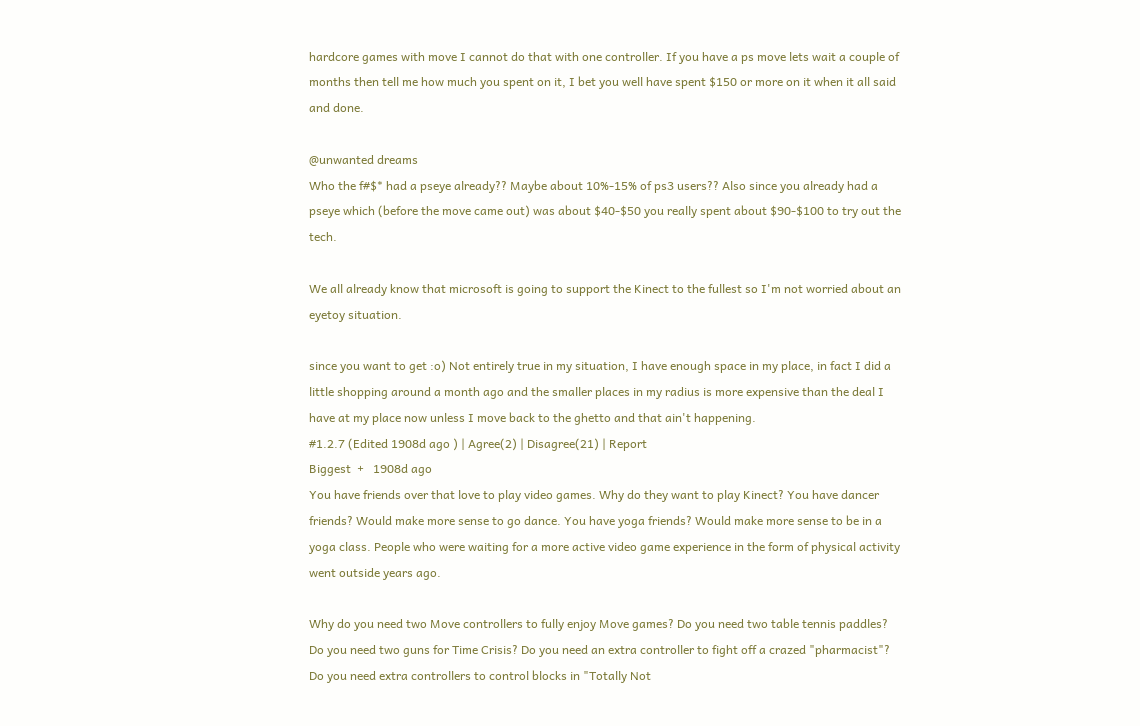hardcore games with move I cannot do that with one controller. If you have a ps move lets wait a couple of months then tell me how much you spent on it, I bet you well have spent $150 or more on it when it all said and done.

@unwanted dreams
Who the f#$* had a pseye already?? Maybe about 10%-15% of ps3 users?? Also since you already had a pseye which (before the move came out) was about $40-$50 you really spent about $90-$100 to try out the tech.

We all already know that microsoft is going to support the Kinect to the fullest so I'm not worried about an eyetoy situation.

since you want to get :o) Not entirely true in my situation, I have enough space in my place, in fact I did a little shopping around a month ago and the smaller places in my radius is more expensive than the deal I have at my place now unless I move back to the ghetto and that ain't happening.
#1.2.7 (Edited 1908d ago ) | Agree(2) | Disagree(21) | Report
Biggest  +   1908d ago
You have friends over that love to play video games. Why do they want to play Kinect? You have dancer friends? Would make more sense to go dance. You have yoga friends? Would make more sense to be in a yoga class. People who were waiting for a more active video game experience in the form of physical activity went outside years ago.

Why do you need two Move controllers to fully enjoy Move games? Do you need two table tennis paddles? Do you need two guns for Time Crisis? Do you need an extra controller to fight off a crazed "pharmacist"? Do you need extra controllers to control blocks in "Totally Not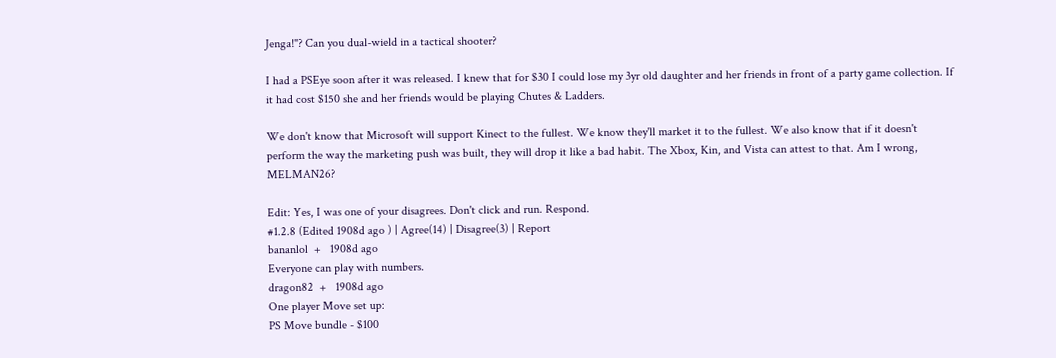Jenga!"? Can you dual-wield in a tactical shooter?

I had a PSEye soon after it was released. I knew that for $30 I could lose my 3yr old daughter and her friends in front of a party game collection. If it had cost $150 she and her friends would be playing Chutes & Ladders.

We don't know that Microsoft will support Kinect to the fullest. We know they'll market it to the fullest. We also know that if it doesn't perform the way the marketing push was built, they will drop it like a bad habit. The Xbox, Kin, and Vista can attest to that. Am I wrong, MELMAN26?

Edit: Yes, I was one of your disagrees. Don't click and run. Respond.
#1.2.8 (Edited 1908d ago ) | Agree(14) | Disagree(3) | Report
bananlol  +   1908d ago
Everyone can play with numbers.
dragon82  +   1908d ago
One player Move set up:
PS Move bundle - $100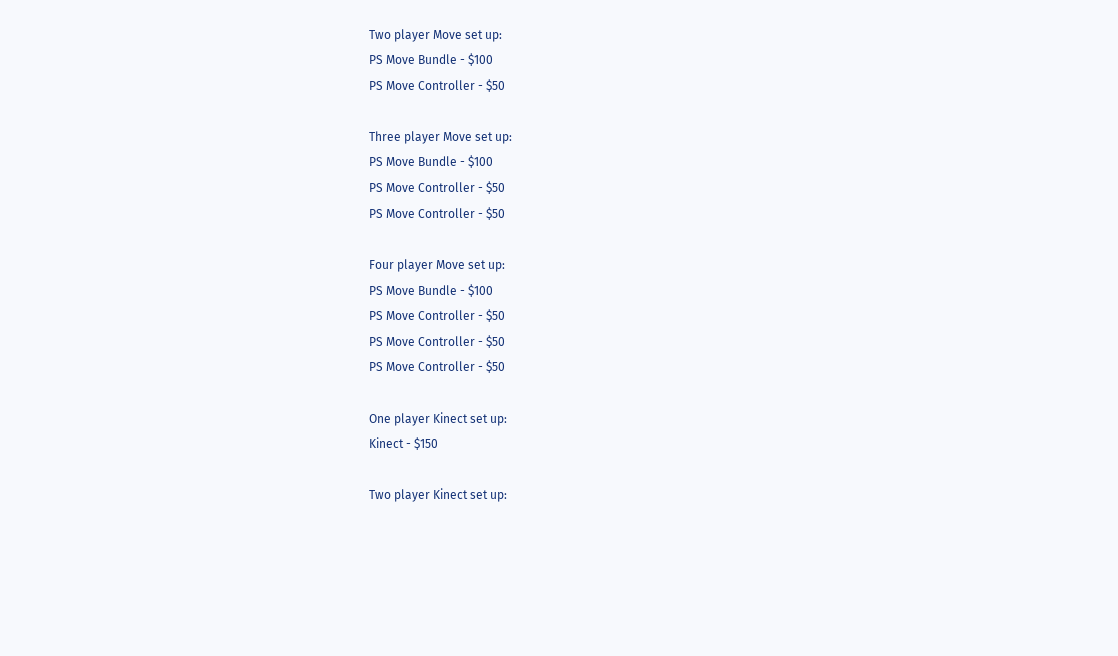Two player Move set up:
PS Move Bundle - $100
PS Move Controller - $50

Three player Move set up:
PS Move Bundle - $100
PS Move Controller - $50
PS Move Controller - $50

Four player Move set up:
PS Move Bundle - $100
PS Move Controller - $50
PS Move Controller - $50
PS Move Controller - $50

One player Kinect set up:
Kinect - $150

Two player Kinect set up: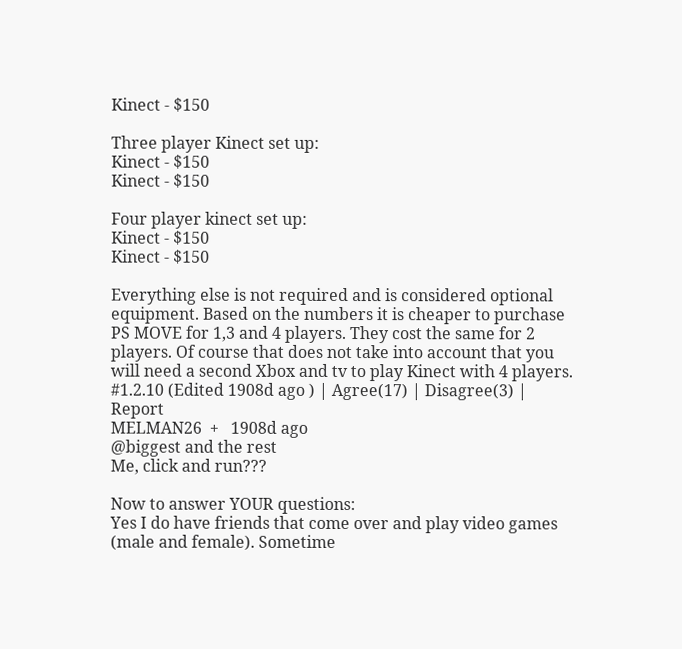Kinect - $150

Three player Kinect set up:
Kinect - $150
Kinect - $150

Four player kinect set up:
Kinect - $150
Kinect - $150

Everything else is not required and is considered optional equipment. Based on the numbers it is cheaper to purchase PS MOVE for 1,3 and 4 players. They cost the same for 2 players. Of course that does not take into account that you will need a second Xbox and tv to play Kinect with 4 players.
#1.2.10 (Edited 1908d ago ) | Agree(17) | Disagree(3) | Report
MELMAN26  +   1908d ago
@biggest and the rest
Me, click and run???

Now to answer YOUR questions:
Yes I do have friends that come over and play video games (male and female). Sometime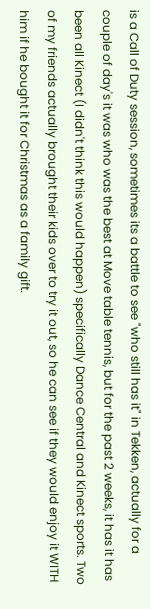is a Call of Duty session, sometimes its a battle to see "who still has it" in Tekken, actually for a couple of day's it was who was the best at Move table tennis, but for the past 2 weeks, it has it has been all Kinect (I didn't think this would happen) specifically Dance Central and Kinect sports. Two of my friends actually brought their kids over to try it out, so he can see if they would enjoy it WITH him if he bought it for Christmas as a family gift.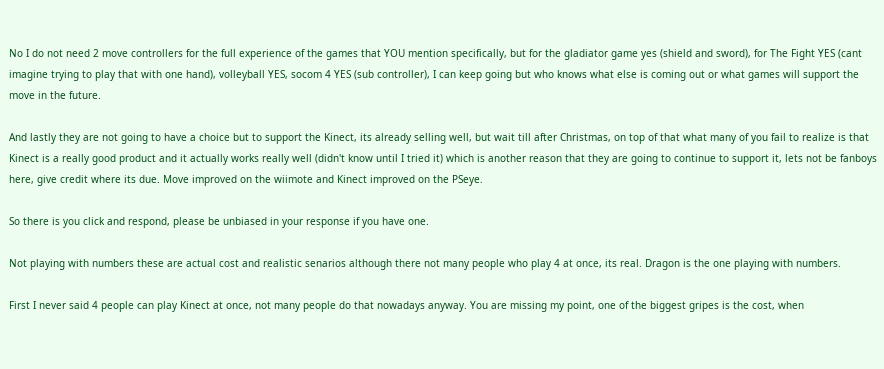No I do not need 2 move controllers for the full experience of the games that YOU mention specifically, but for the gladiator game yes (shield and sword), for The Fight YES (cant imagine trying to play that with one hand), volleyball YES, socom 4 YES (sub controller), I can keep going but who knows what else is coming out or what games will support the move in the future.

And lastly they are not going to have a choice but to support the Kinect, its already selling well, but wait till after Christmas, on top of that what many of you fail to realize is that Kinect is a really good product and it actually works really well (didn't know until I tried it) which is another reason that they are going to continue to support it, lets not be fanboys here, give credit where its due. Move improved on the wiimote and Kinect improved on the PSeye.

So there is you click and respond, please be unbiased in your response if you have one.

Not playing with numbers these are actual cost and realistic senarios although there not many people who play 4 at once, its real. Dragon is the one playing with numbers.

First I never said 4 people can play Kinect at once, not many people do that nowadays anyway. You are missing my point, one of the biggest gripes is the cost, when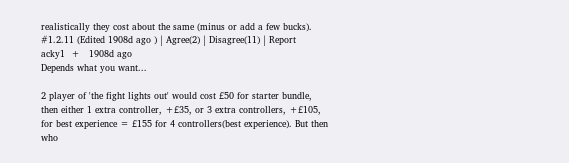realistically they cost about the same (minus or add a few bucks).
#1.2.11 (Edited 1908d ago ) | Agree(2) | Disagree(11) | Report
acky1  +   1908d ago
Depends what you want...

2 player of 'the fight lights out' would cost £50 for starter bundle, then either 1 extra controller, +£35, or 3 extra controllers, +£105, for best experience = £155 for 4 controllers(best experience). But then who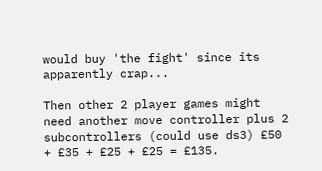would buy 'the fight' since its apparently crap...

Then other 2 player games might need another move controller plus 2 subcontrollers (could use ds3) £50 + £35 + £25 + £25 = £135.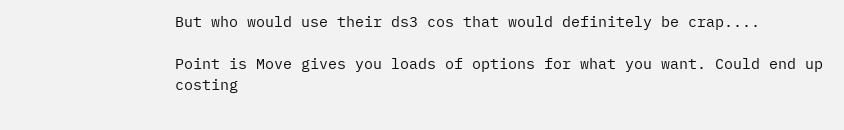But who would use their ds3 cos that would definitely be crap....

Point is Move gives you loads of options for what you want. Could end up costing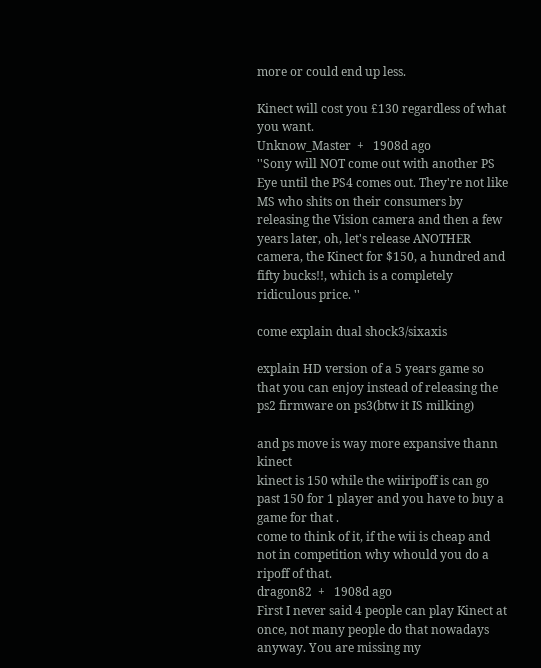more or could end up less.

Kinect will cost you £130 regardless of what you want.
Unknow_Master  +   1908d ago
''Sony will NOT come out with another PS Eye until the PS4 comes out. They're not like MS who shits on their consumers by releasing the Vision camera and then a few years later, oh, let's release ANOTHER camera, the Kinect for $150, a hundred and fifty bucks!!, which is a completely ridiculous price. ''

come explain dual shock3/sixaxis

explain HD version of a 5 years game so that you can enjoy instead of releasing the ps2 firmware on ps3(btw it IS milking)

and ps move is way more expansive thann kinect
kinect is 150 while the wiiripoff is can go past 150 for 1 player and you have to buy a game for that .
come to think of it, if the wii is cheap and not in competition why whould you do a ripoff of that.
dragon82  +   1908d ago
First I never said 4 people can play Kinect at once, not many people do that nowadays anyway. You are missing my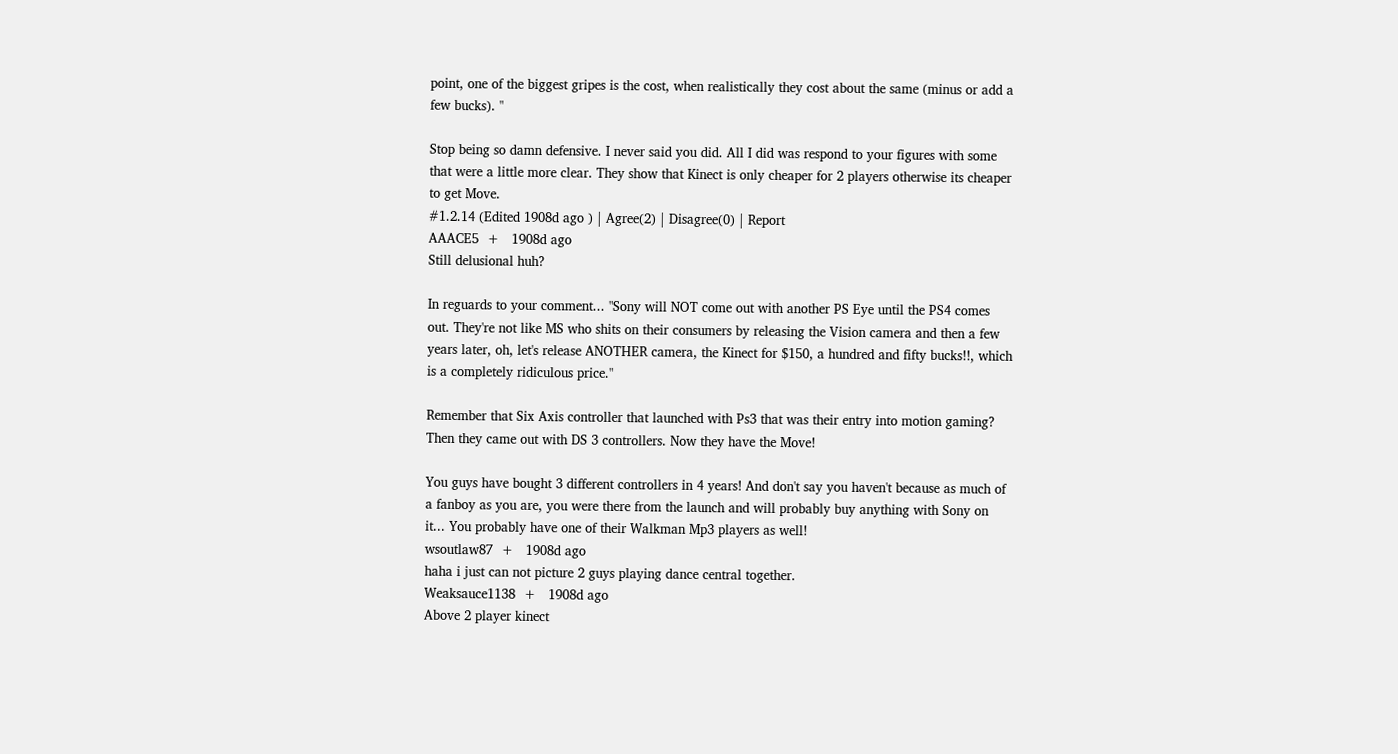point, one of the biggest gripes is the cost, when realistically they cost about the same (minus or add a few bucks). "

Stop being so damn defensive. I never said you did. All I did was respond to your figures with some that were a little more clear. They show that Kinect is only cheaper for 2 players otherwise its cheaper to get Move.
#1.2.14 (Edited 1908d ago ) | Agree(2) | Disagree(0) | Report
AAACE5  +   1908d ago
Still delusional huh?

In reguards to your comment... "Sony will NOT come out with another PS Eye until the PS4 comes out. They're not like MS who shits on their consumers by releasing the Vision camera and then a few years later, oh, let's release ANOTHER camera, the Kinect for $150, a hundred and fifty bucks!!, which is a completely ridiculous price."

Remember that Six Axis controller that launched with Ps3 that was their entry into motion gaming? Then they came out with DS 3 controllers. Now they have the Move!

You guys have bought 3 different controllers in 4 years! And don't say you haven't because as much of a fanboy as you are, you were there from the launch and will probably buy anything with Sony on it... You probably have one of their Walkman Mp3 players as well!
wsoutlaw87  +   1908d ago
haha i just can not picture 2 guys playing dance central together.
Weaksauce1138  +   1908d ago
Above 2 player kinect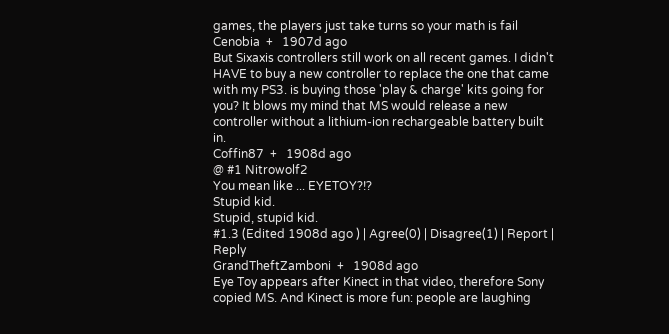games, the players just take turns so your math is fail
Cenobia  +   1907d ago
But Sixaxis controllers still work on all recent games. I didn't HAVE to buy a new controller to replace the one that came with my PS3. is buying those 'play & charge' kits going for you? It blows my mind that MS would release a new controller without a lithium-ion rechargeable battery built in.
Coffin87  +   1908d ago
@ #1 Nitrowolf2
You mean like ... EYETOY?!?
Stupid kid.
Stupid, stupid kid.
#1.3 (Edited 1908d ago ) | Agree(0) | Disagree(1) | Report | Reply
GrandTheftZamboni  +   1908d ago
Eye Toy appears after Kinect in that video, therefore Sony copied MS. And Kinect is more fun: people are laughing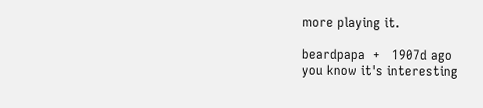more playing it.

beardpapa  +   1907d ago
you know it's interesting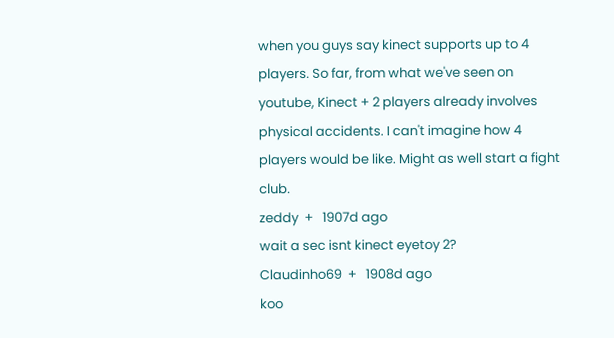when you guys say kinect supports up to 4 players. So far, from what we've seen on youtube, Kinect + 2 players already involves physical accidents. I can't imagine how 4 players would be like. Might as well start a fight club.
zeddy  +   1907d ago
wait a sec isnt kinect eyetoy 2?
Claudinho69  +   1908d ago
koo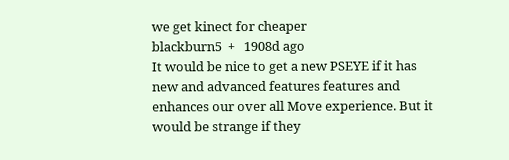we get kinect for cheaper
blackburn5  +   1908d ago
It would be nice to get a new PSEYE if it has new and advanced features features and enhances our over all Move experience. But it would be strange if they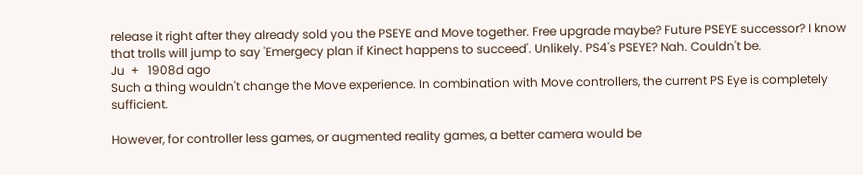release it right after they already sold you the PSEYE and Move together. Free upgrade maybe? Future PSEYE successor? I know that trolls will jump to say 'Emergecy plan if Kinect happens to succeed'. Unlikely. PS4's PSEYE? Nah. Couldn't be.
Ju  +   1908d ago
Such a thing wouldn't change the Move experience. In combination with Move controllers, the current PS Eye is completely sufficient.

However, for controller less games, or augmented reality games, a better camera would be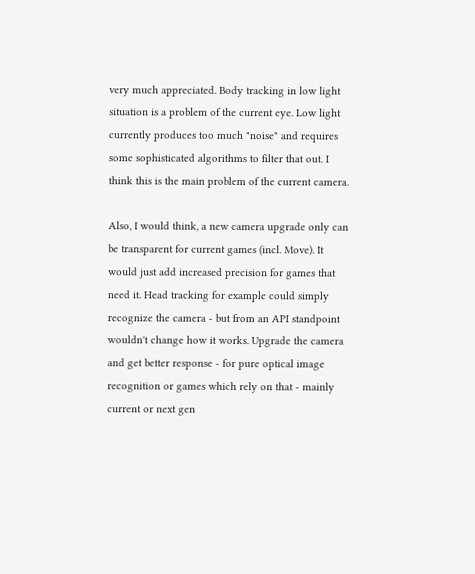very much appreciated. Body tracking in low light situation is a problem of the current eye. Low light currently produces too much "noise" and requires some sophisticated algorithms to filter that out. I think this is the main problem of the current camera.

Also, I would think, a new camera upgrade only can be transparent for current games (incl. Move). It would just add increased precision for games that need it. Head tracking for example could simply recognize the camera - but from an API standpoint wouldn't change how it works. Upgrade the camera and get better response - for pure optical image recognition or games which rely on that - mainly current or next gen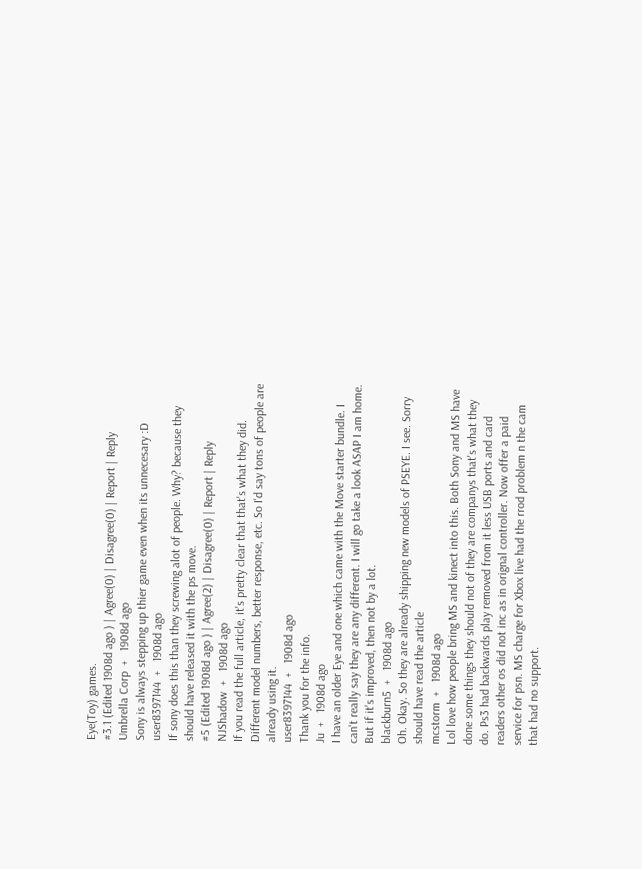Eye(Toy) games.
#3.1 (Edited 1908d ago ) | Agree(0) | Disagree(0) | Report | Reply
Umbrella Corp  +   1908d ago
Sony is always stepping up thier game even when its unnecesary :D
user8397144  +   1908d ago
If sony does this than they screwing alot of people. Why? because they should have released it with the ps move.
#5 (Edited 1908d ago ) | Agree(2) | Disagree(0) | Report | Reply
NJShadow  +   1908d ago
If you read the full article, it's pretty clear that that's what they did. Different model numbers, better response, etc. So I'd say tons of people are already using it.
user8397144  +   1908d ago
Thank you for the info.
Ju  +   1908d ago
I have an older Eye and one which came with the Move starter bundle. I can't really say they are any different. I will go take a look ASAP I am home. But if it's improved, then not by a lot.
blackburn5  +   1908d ago
Oh. Okay. So they are already shipping new models of PSEYE. I see. Sorry should have read the article
mcstorm  +   1908d ago
Lol love how people bring MS and kinect into this. Both Sony and MS have done some things they should not of they are companys that's what they do. Ps3 had backwards play removed from it less USB ports and card readers other os did not inc as in orignal controller. Now offer a paid service for psn. MS charge for Xbox live had the rrod problem n the cam that had no support.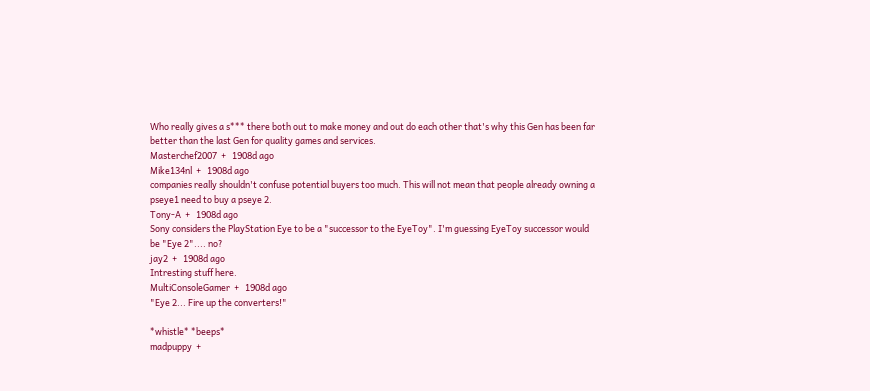Who really gives a s*** there both out to make money and out do each other that's why this Gen has been far better than the last Gen for quality games and services.
Masterchef2007  +   1908d ago
Mike134nl  +   1908d ago
companies really shouldn't confuse potential buyers too much. This will not mean that people already owning a pseye1 need to buy a pseye 2.
Tony-A  +   1908d ago
Sony considers the PlayStation Eye to be a "successor to the EyeToy". I'm guessing EyeToy successor would be "Eye 2".... no?
jay2  +   1908d ago
Intresting stuff here.
MultiConsoleGamer  +   1908d ago
"Eye 2... Fire up the converters!"

*whistle* *beeps*
madpuppy  +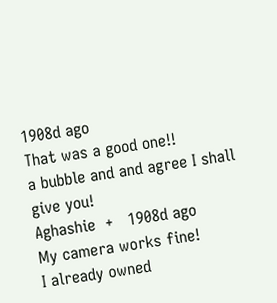1908d ago
That was a good one!!
a bubble and and agree I shall give you!
Aghashie  +   1908d ago
My camera works fine!
I already owned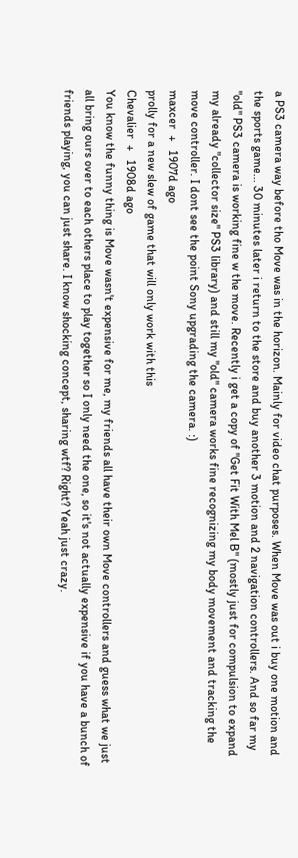a PS3 camera way before tho Move was in the horizon. Mainly for video chat purposes. When Move was out i buy one motion and the sports game... 30 minutes later i return to the store and buy another 3 motion and 2 navigation controllers. And so far my "old" PS3 camera is working fine w the move. Recently i get a copy of "Get Fit With Mel B" (mostly just for compulsion to expand my already "collector size" PS3 library) and still my "old" camera works fine recognizing my body movement and tracking the move controller. I dont see the point Sony upgrading the camera. :)
maxcer  +   1907d ago
prolly for a new slew of game that will only work with this
Chevalier  +   1908d ago
You know the funny thing is Move wasn't expensive for me, my friends all have their own Move controllers and guess what we just all bring ours over to each others place to play together so I only need the one, so it's not actually expensive if you have a bunch of friends playing, you can just share. I know shocking concept, sharing wtf? Right? Yeah just crazy.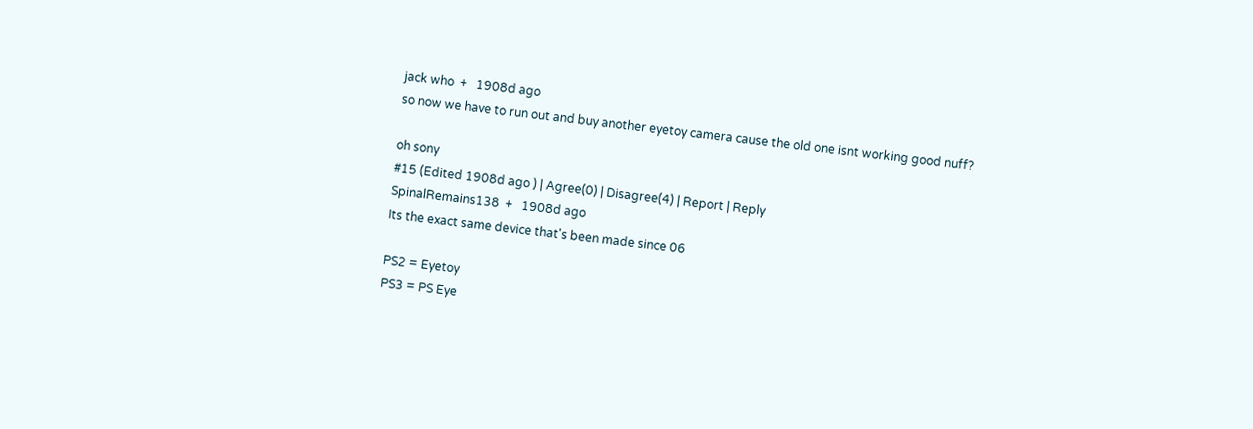jack who  +   1908d ago
so now we have to run out and buy another eyetoy camera cause the old one isnt working good nuff?

oh sony
#15 (Edited 1908d ago ) | Agree(0) | Disagree(4) | Report | Reply
SpinalRemains138  +   1908d ago
Its the exact same device that's been made since 06

PS2 = Eyetoy
PS3 = PS Eye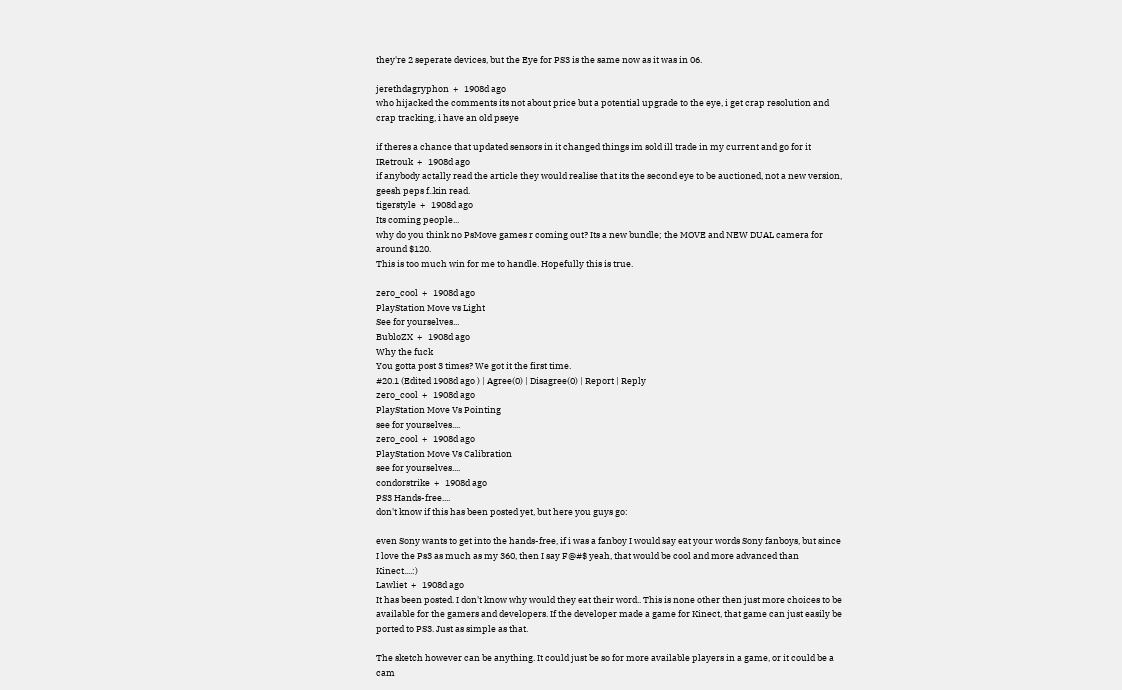they're 2 seperate devices, but the Eye for PS3 is the same now as it was in 06.

jerethdagryphon  +   1908d ago
who hijacked the comments its not about price but a potential upgrade to the eye, i get crap resolution and crap tracking, i have an old pseye

if theres a chance that updated sensors in it changed things im sold ill trade in my current and go for it
IRetrouk  +   1908d ago
if anybody actally read the article they would realise that its the second eye to be auctioned, not a new version, geesh peps f..kin read.
tigerstyle  +   1908d ago
Its coming people...
why do you think no PsMove games r coming out? Its a new bundle; the MOVE and NEW DUAL camera for around $120.
This is too much win for me to handle. Hopefully this is true.

zero_cool  +   1908d ago
PlayStation Move vs Light
See for yourselves...
BubloZX  +   1908d ago
Why the fuck
You gotta post 3 times? We got it the first time.
#20.1 (Edited 1908d ago ) | Agree(0) | Disagree(0) | Report | Reply
zero_cool  +   1908d ago
PlayStation Move Vs Pointing
see for yourselves....
zero_cool  +   1908d ago
PlayStation Move Vs Calibration
see for yourselves....
condorstrike  +   1908d ago
PS3 Hands-free....
don't know if this has been posted yet, but here you guys go:

even Sony wants to get into the hands-free, if i was a fanboy I would say eat your words Sony fanboys, but since I love the Ps3 as much as my 360, then I say F@#$ yeah, that would be cool and more advanced than Kinect....:)
Lawliet  +   1908d ago
It has been posted. I don't know why would they eat their word.. This is none other then just more choices to be available for the gamers and developers. If the developer made a game for Kinect, that game can just easily be ported to PS3. Just as simple as that.

The sketch however can be anything. It could just be so for more available players in a game, or it could be a cam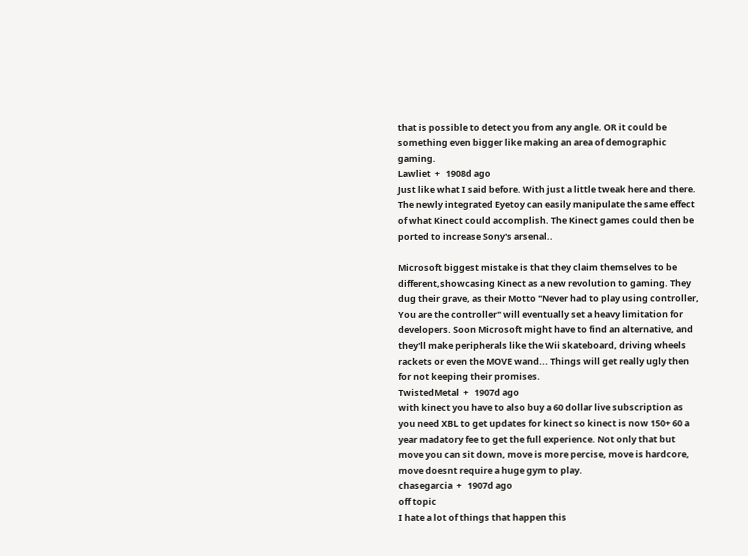that is possible to detect you from any angle. OR it could be something even bigger like making an area of demographic gaming.
Lawliet  +   1908d ago
Just like what I said before. With just a little tweak here and there. The newly integrated Eyetoy can easily manipulate the same effect of what Kinect could accomplish. The Kinect games could then be ported to increase Sony's arsenal..

Microsoft biggest mistake is that they claim themselves to be different,showcasing Kinect as a new revolution to gaming. They dug their grave, as their Motto "Never had to play using controller, You are the controller" will eventually set a heavy limitation for developers. Soon Microsoft might have to find an alternative, and they'll make peripherals like the Wii skateboard, driving wheels rackets or even the MOVE wand... Things will get really ugly then for not keeping their promises.
TwistedMetal  +   1907d ago
with kinect you have to also buy a 60 dollar live subscription as you need XBL to get updates for kinect so kinect is now 150+ 60 a year madatory fee to get the full experience. Not only that but move you can sit down, move is more percise, move is hardcore, move doesnt require a huge gym to play.
chasegarcia  +   1907d ago
off topic
I hate a lot of things that happen this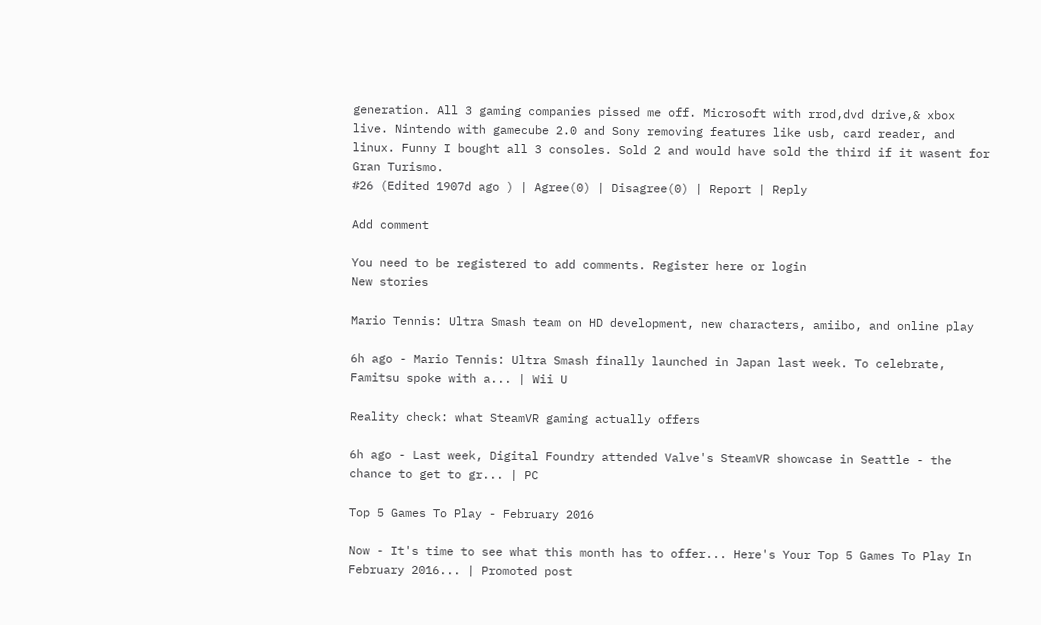generation. All 3 gaming companies pissed me off. Microsoft with rrod,dvd drive,& xbox live. Nintendo with gamecube 2.0 and Sony removing features like usb, card reader, and linux. Funny I bought all 3 consoles. Sold 2 and would have sold the third if it wasent for Gran Turismo.
#26 (Edited 1907d ago ) | Agree(0) | Disagree(0) | Report | Reply

Add comment

You need to be registered to add comments. Register here or login
New stories

Mario Tennis: Ultra Smash team on HD development, new characters, amiibo, and online play

6h ago - Mario Tennis: Ultra Smash finally launched in Japan last week. To celebrate, Famitsu spoke with a... | Wii U

Reality check: what SteamVR gaming actually offers

6h ago - Last week, Digital Foundry attended Valve's SteamVR showcase in Seattle - the chance to get to gr... | PC

Top 5 Games To Play - February 2016

Now - It's time to see what this month has to offer... Here's Your Top 5 Games To Play In February 2016... | Promoted post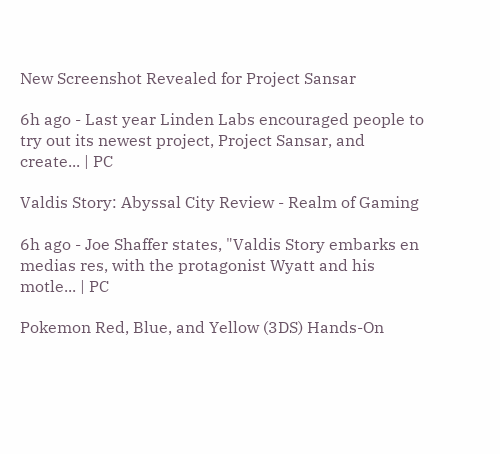New Screenshot Revealed for Project Sansar

6h ago - Last year Linden Labs encouraged people to try out its newest project, Project Sansar, and create... | PC

Valdis Story: Abyssal City Review - Realm of Gaming

6h ago - Joe Shaffer states, "Valdis Story embarks en medias res, with the protagonist Wyatt and his motle... | PC

Pokemon Red, Blue, and Yellow (3DS) Hands-On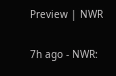Preview | NWR

7h ago - NWR: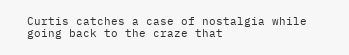Curtis catches a case of nostalgia while going back to the craze that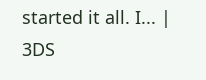started it all. I... | 3DS